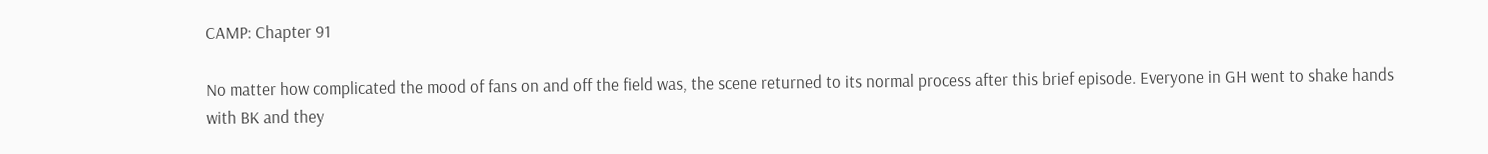CAMP: Chapter 91

No matter how complicated the mood of fans on and off the field was, the scene returned to its normal process after this brief episode. Everyone in GH went to shake hands with BK and they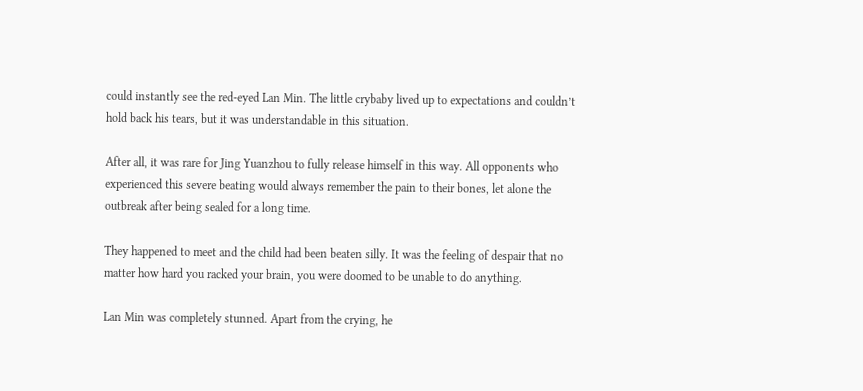could instantly see the red-eyed Lan Min. The little crybaby lived up to expectations and couldn’t hold back his tears, but it was understandable in this situation.

After all, it was rare for Jing Yuanzhou to fully release himself in this way. All opponents who experienced this severe beating would always remember the pain to their bones, let alone the outbreak after being sealed for a long time.

They happened to meet and the child had been beaten silly. It was the feeling of despair that no matter how hard you racked your brain, you were doomed to be unable to do anything.

Lan Min was completely stunned. Apart from the crying, he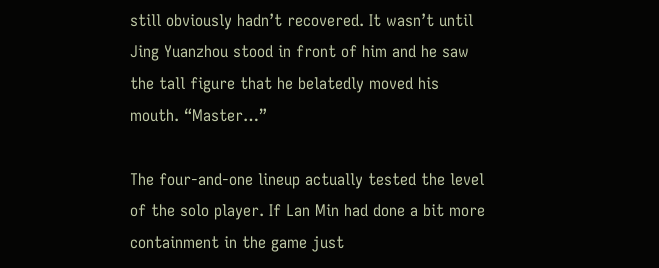still obviously hadn’t recovered. It wasn’t until Jing Yuanzhou stood in front of him and he saw the tall figure that he belatedly moved his mouth. “Master…”

The four-and-one lineup actually tested the level of the solo player. If Lan Min had done a bit more containment in the game just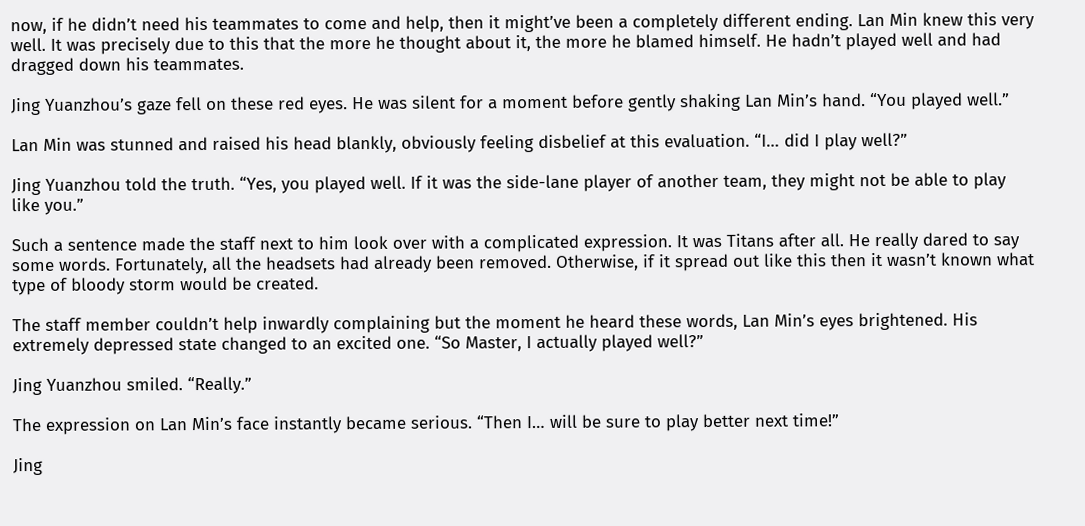now, if he didn’t need his teammates to come and help, then it might’ve been a completely different ending. Lan Min knew this very well. It was precisely due to this that the more he thought about it, the more he blamed himself. He hadn’t played well and had dragged down his teammates.

Jing Yuanzhou’s gaze fell on these red eyes. He was silent for a moment before gently shaking Lan Min’s hand. “You played well.”

Lan Min was stunned and raised his head blankly, obviously feeling disbelief at this evaluation. “I… did I play well?”

Jing Yuanzhou told the truth. “Yes, you played well. If it was the side-lane player of another team, they might not be able to play like you.”

Such a sentence made the staff next to him look over with a complicated expression. It was Titans after all. He really dared to say some words. Fortunately, all the headsets had already been removed. Otherwise, if it spread out like this then it wasn’t known what type of bloody storm would be created.

The staff member couldn’t help inwardly complaining but the moment he heard these words, Lan Min’s eyes brightened. His extremely depressed state changed to an excited one. “So Master, I actually played well?”

Jing Yuanzhou smiled. “Really.”

The expression on Lan Min’s face instantly became serious. “Then I… will be sure to play better next time!”

Jing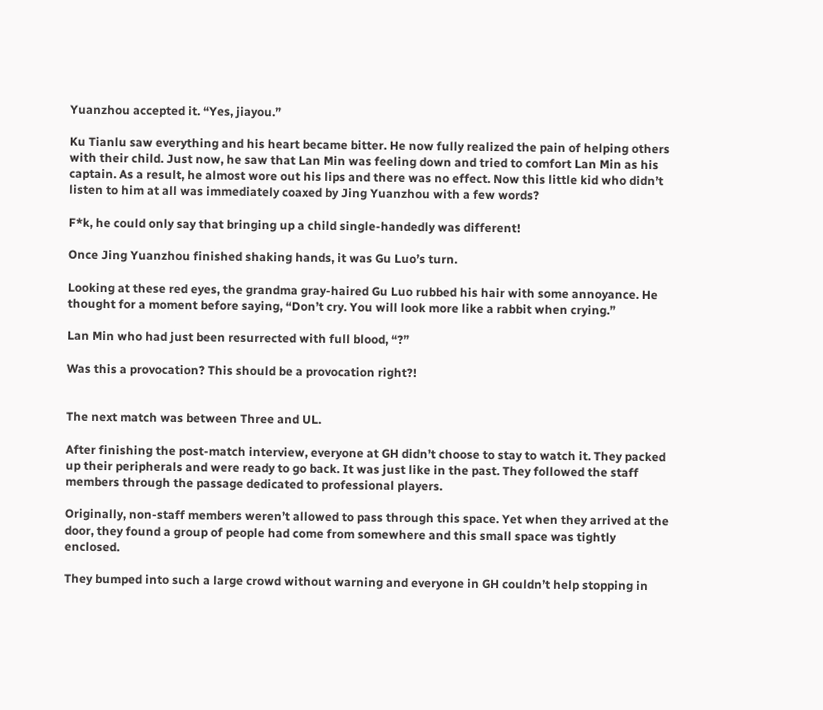Yuanzhou accepted it. “Yes, jiayou.”

Ku Tianlu saw everything and his heart became bitter. He now fully realized the pain of helping others with their child. Just now, he saw that Lan Min was feeling down and tried to comfort Lan Min as his captain. As a result, he almost wore out his lips and there was no effect. Now this little kid who didn’t listen to him at all was immediately coaxed by Jing Yuanzhou with a few words?

F*k, he could only say that bringing up a child single-handedly was different!

Once Jing Yuanzhou finished shaking hands, it was Gu Luo’s turn.

Looking at these red eyes, the grandma gray-haired Gu Luo rubbed his hair with some annoyance. He thought for a moment before saying, “Don’t cry. You will look more like a rabbit when crying.”

Lan Min who had just been resurrected with full blood, “?”

Was this a provocation? This should be a provocation right?!


The next match was between Three and UL.

After finishing the post-match interview, everyone at GH didn’t choose to stay to watch it. They packed up their peripherals and were ready to go back. It was just like in the past. They followed the staff members through the passage dedicated to professional players.

Originally, non-staff members weren’t allowed to pass through this space. Yet when they arrived at the door, they found a group of people had come from somewhere and this small space was tightly enclosed.

They bumped into such a large crowd without warning and everyone in GH couldn’t help stopping in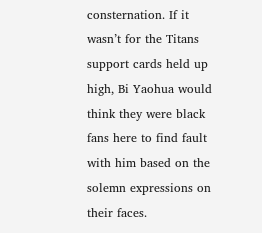consternation. If it wasn’t for the Titans support cards held up high, Bi Yaohua would think they were black fans here to find fault with him based on the solemn expressions on their faces.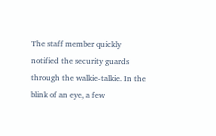The staff member quickly notified the security guards through the walkie-talkie. In the blink of an eye, a few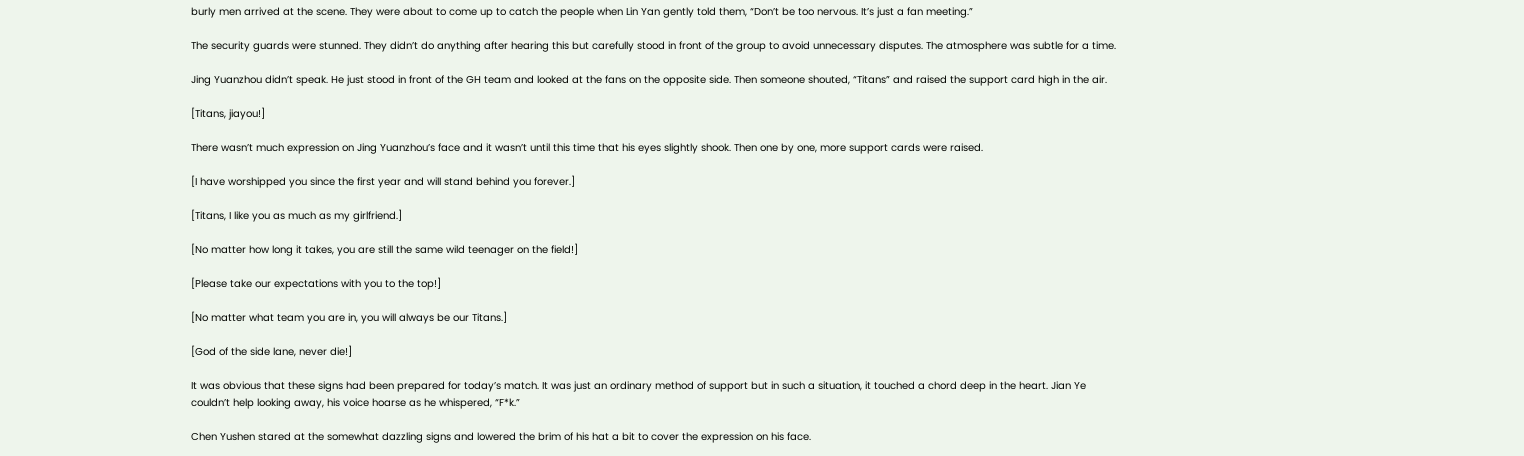burly men arrived at the scene. They were about to come up to catch the people when Lin Yan gently told them, “Don’t be too nervous. It’s just a fan meeting.”

The security guards were stunned. They didn’t do anything after hearing this but carefully stood in front of the group to avoid unnecessary disputes. The atmosphere was subtle for a time.

Jing Yuanzhou didn’t speak. He just stood in front of the GH team and looked at the fans on the opposite side. Then someone shouted, “Titans” and raised the support card high in the air.

[Titans, jiayou!]

There wasn’t much expression on Jing Yuanzhou’s face and it wasn’t until this time that his eyes slightly shook. Then one by one, more support cards were raised.

[I have worshipped you since the first year and will stand behind you forever.]

[Titans, I like you as much as my girlfriend.]

[No matter how long it takes, you are still the same wild teenager on the field!]

[Please take our expectations with you to the top!]

[No matter what team you are in, you will always be our Titans.]

[God of the side lane, never die!]

It was obvious that these signs had been prepared for today’s match. It was just an ordinary method of support but in such a situation, it touched a chord deep in the heart. Jian Ye couldn’t help looking away, his voice hoarse as he whispered, “F*k.”

Chen Yushen stared at the somewhat dazzling signs and lowered the brim of his hat a bit to cover the expression on his face.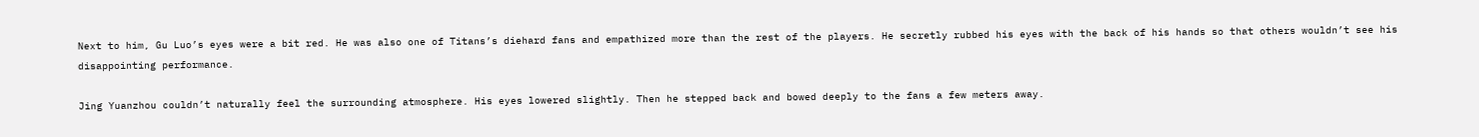Next to him, Gu Luo’s eyes were a bit red. He was also one of Titans’s diehard fans and empathized more than the rest of the players. He secretly rubbed his eyes with the back of his hands so that others wouldn’t see his disappointing performance.

Jing Yuanzhou couldn’t naturally feel the surrounding atmosphere. His eyes lowered slightly. Then he stepped back and bowed deeply to the fans a few meters away.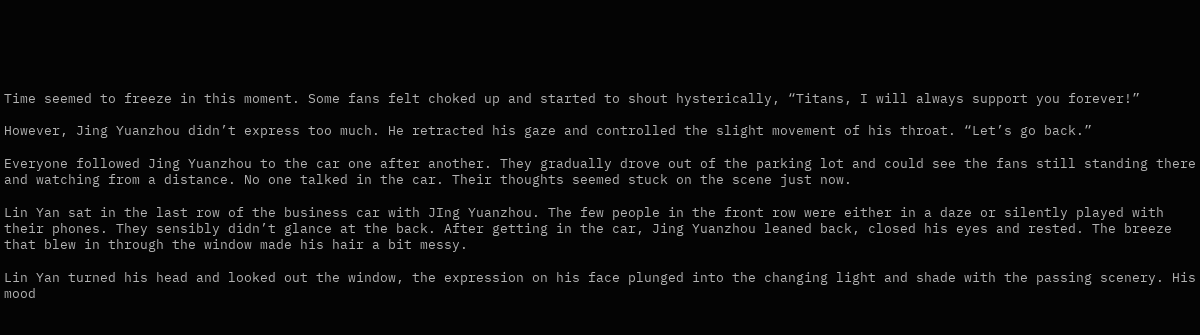Time seemed to freeze in this moment. Some fans felt choked up and started to shout hysterically, “Titans, I will always support you forever!”

However, Jing Yuanzhou didn’t express too much. He retracted his gaze and controlled the slight movement of his throat. “Let’s go back.”

Everyone followed Jing Yuanzhou to the car one after another. They gradually drove out of the parking lot and could see the fans still standing there and watching from a distance. No one talked in the car. Their thoughts seemed stuck on the scene just now.

Lin Yan sat in the last row of the business car with JIng Yuanzhou. The few people in the front row were either in a daze or silently played with their phones. They sensibly didn’t glance at the back. After getting in the car, Jing Yuanzhou leaned back, closed his eyes and rested. The breeze that blew in through the window made his hair a bit messy.

Lin Yan turned his head and looked out the window, the expression on his face plunged into the changing light and shade with the passing scenery. His mood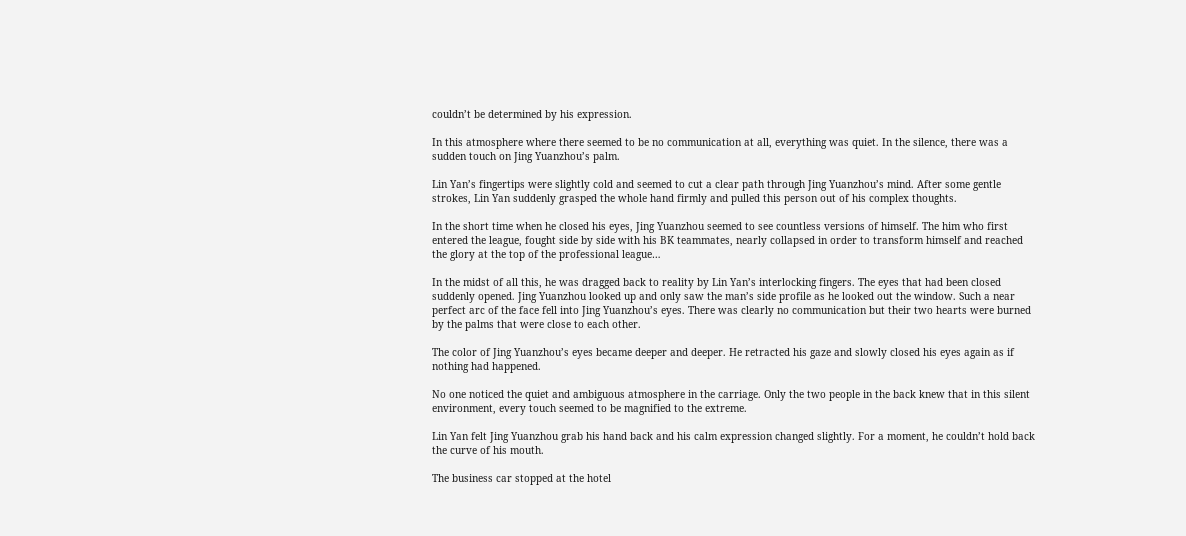couldn’t be determined by his expression.

In this atmosphere where there seemed to be no communication at all, everything was quiet. In the silence, there was a sudden touch on Jing Yuanzhou’s palm.

Lin Yan’s fingertips were slightly cold and seemed to cut a clear path through Jing Yuanzhou’s mind. After some gentle strokes, Lin Yan suddenly grasped the whole hand firmly and pulled this person out of his complex thoughts.

In the short time when he closed his eyes, Jing Yuanzhou seemed to see countless versions of himself. The him who first entered the league, fought side by side with his BK teammates, nearly collapsed in order to transform himself and reached the glory at the top of the professional league…

In the midst of all this, he was dragged back to reality by Lin Yan’s interlocking fingers. The eyes that had been closed suddenly opened. Jing Yuanzhou looked up and only saw the man’s side profile as he looked out the window. Such a near perfect arc of the face fell into Jing Yuanzhou’s eyes. There was clearly no communication but their two hearts were burned by the palms that were close to each other.

The color of Jing Yuanzhou’s eyes became deeper and deeper. He retracted his gaze and slowly closed his eyes again as if nothing had happened.

No one noticed the quiet and ambiguous atmosphere in the carriage. Only the two people in the back knew that in this silent environment, every touch seemed to be magnified to the extreme.

Lin Yan felt Jing Yuanzhou grab his hand back and his calm expression changed slightly. For a moment, he couldn’t hold back the curve of his mouth.

The business car stopped at the hotel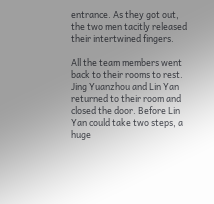entrance. As they got out, the two men tacitly released their intertwined fingers.

All the team members went back to their rooms to rest.  Jing Yuanzhou and Lin Yan returned to their room and closed the door. Before Lin Yan could take two steps, a huge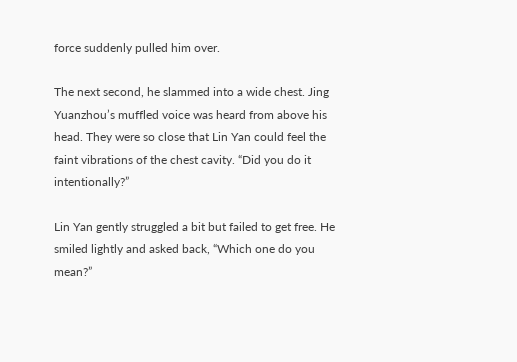force suddenly pulled him over.

The next second, he slammed into a wide chest. Jing Yuanzhou’s muffled voice was heard from above his head. They were so close that Lin Yan could feel the faint vibrations of the chest cavity. “Did you do it intentionally?”

Lin Yan gently struggled a bit but failed to get free. He smiled lightly and asked back, “Which one do you mean?”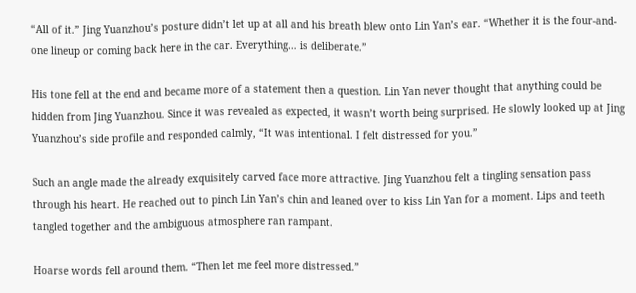“All of it.” Jing Yuanzhou’s posture didn’t let up at all and his breath blew onto Lin Yan’s ear. “Whether it is the four-and-one lineup or coming back here in the car. Everything… is deliberate.”

His tone fell at the end and became more of a statement then a question. Lin Yan never thought that anything could be hidden from Jing Yuanzhou. Since it was revealed as expected, it wasn’t worth being surprised. He slowly looked up at Jing Yuanzhou’s side profile and responded calmly, “It was intentional. I felt distressed for you.”

Such an angle made the already exquisitely carved face more attractive. Jing Yuanzhou felt a tingling sensation pass through his heart. He reached out to pinch Lin Yan’s chin and leaned over to kiss Lin Yan for a moment. Lips and teeth tangled together and the ambiguous atmosphere ran rampant.

Hoarse words fell around them. “Then let me feel more distressed.”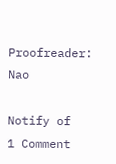Proofreader: Nao

Notify of
1 Comment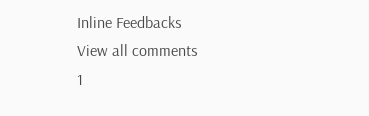Inline Feedbacks
View all comments
1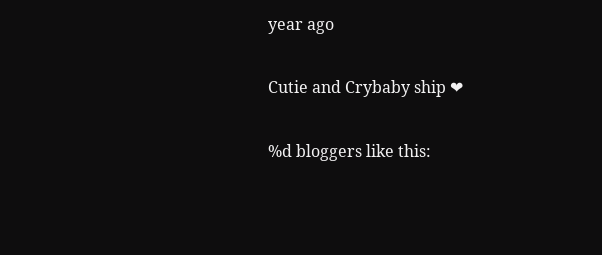year ago

Cutie and Crybaby ship ❤

%d bloggers like this: